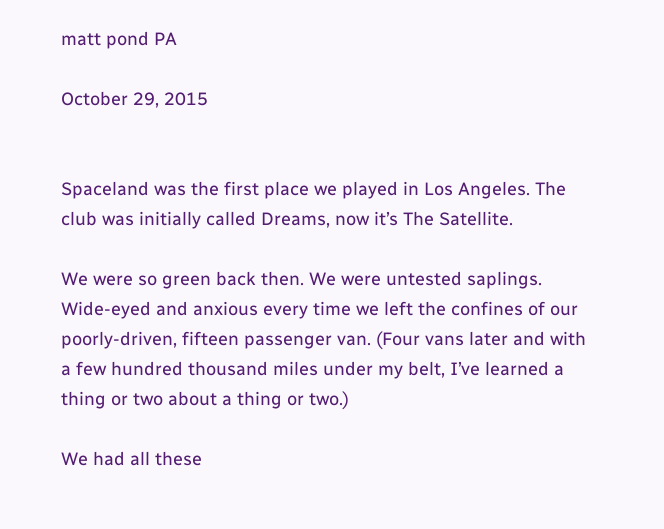matt pond PA

October 29, 2015


Spaceland was the first place we played in Los Angeles. The club was initially called Dreams, now it’s The Satellite.

We were so green back then. We were untested saplings. Wide-eyed and anxious every time we left the confines of our poorly-driven, fifteen passenger van. (Four vans later and with a few hundred thousand miles under my belt, I’ve learned a thing or two about a thing or two.)

We had all these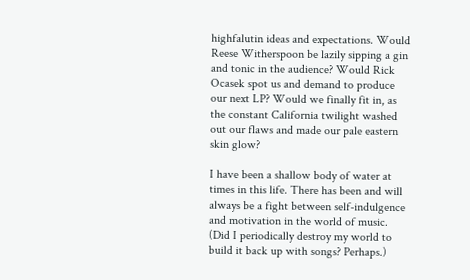highfalutin ideas and expectations. Would Reese Witherspoon be lazily sipping a gin and tonic in the audience? Would Rick Ocasek spot us and demand to produce our next LP? Would we finally fit in, as the constant California twilight washed out our flaws and made our pale eastern skin glow?

I have been a shallow body of water at times in this life. There has been and will always be a fight between self-indulgence and motivation in the world of music. (Did I periodically destroy my world to build it back up with songs? Perhaps.)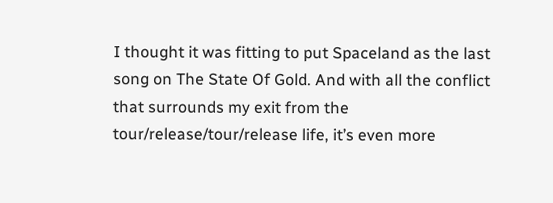I thought it was fitting to put Spaceland as the last song on The State Of Gold. And with all the conflict that surrounds my exit from the tour/release/tour/release life, it’s even more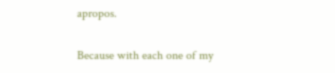apropos.

Because with each one of my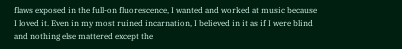flaws exposed in the full-on fluorescence, I wanted and worked at music because I loved it. Even in my most ruined incarnation, I believed in it as if I were blind and nothing else mattered except the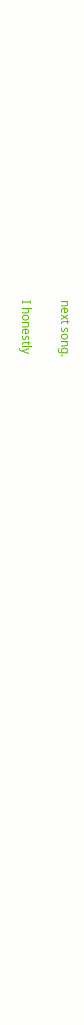next song.

I honestly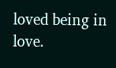loved being in love.